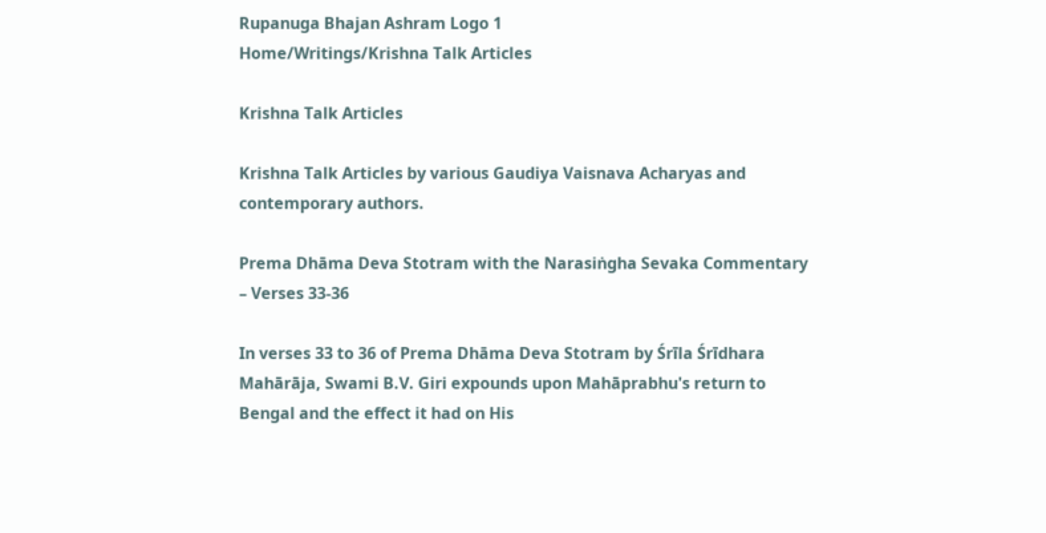Rupanuga Bhajan Ashram Logo 1
Home/Writings/Krishna Talk Articles

Krishna Talk Articles

Krishna Talk Articles by various Gaudiya Vaisnava Acharyas and contemporary authors.

Prema Dhāma Deva Stotram with the Narasiṅgha Sevaka Commentary – Verses 33-36

In verses 33 to 36 of Prema Dhāma Deva Stotram by Śrīla Śrīdhara Mahārāja, Swami B.V. Giri expounds upon Mahāprabhu's return to Bengal and the effect it had on His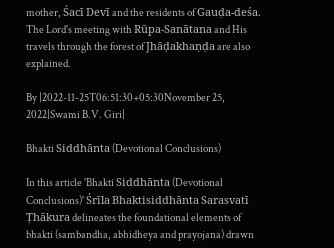mother, Śacī Devī and the residents of Gauḍa-deśa. The Lord's meeting with Rūpa-Sanātana and His travels through the forest of Jhāḍakhaṇḍa are also explained.

By |2022-11-25T06:51:30+05:30November 25, 2022|Swami B.V. Giri|

Bhakti Siddhānta (Devotional Conclusions)

In this article 'Bhakti Siddhānta (Devotional Conclusions)' Śrīla Bhaktisiddhānta Sarasvatī Ṭhākura delineates the foundational elements of bhakti (sambandha, abhidheya and prayojana) drawn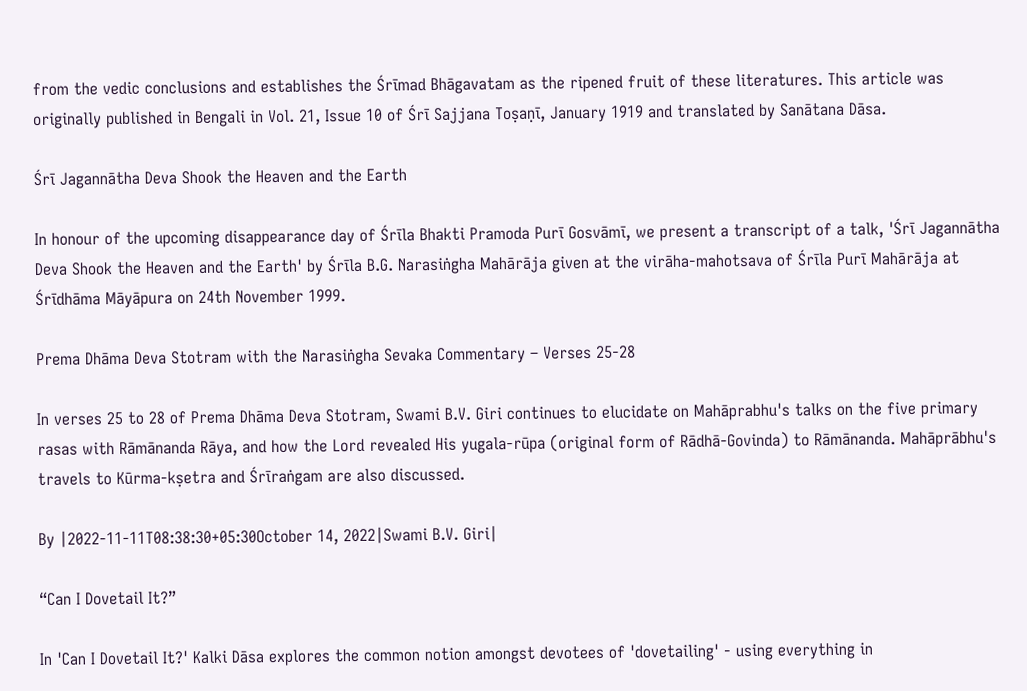from the vedic conclusions and establishes the Śrīmad Bhāgavatam as the ripened fruit of these literatures. This article was originally published in Bengali in Vol. 21, Issue 10 of Śrī Sajjana Toṣaṇī, January 1919 and translated by Sanātana Dāsa.

Śrī Jagannātha Deva Shook the Heaven and the Earth

In honour of the upcoming disappearance day of Śrīla Bhakti Pramoda Purī Gosvāmī, we present a transcript of a talk, 'Śrī Jagannātha Deva Shook the Heaven and the Earth' by Śrīla B.G. Narasiṅgha Mahārāja given at the virāha-mahotsava of Śrīla Purī Mahārāja at Śrīdhāma Māyāpura on 24th November 1999.

Prema Dhāma Deva Stotram with the Narasiṅgha Sevaka Commentary – Verses 25-28

In verses 25 to 28 of Prema Dhāma Deva Stotram, Swami B.V. Giri continues to elucidate on Mahāprabhu's talks on the five primary rasas with Rāmānanda Rāya, and how the Lord revealed His yugala-rūpa (original form of Rādhā-Govinda) to Rāmānanda. Mahāprābhu's travels to Kūrma-kṣetra and Śrīraṅgam are also discussed.

By |2022-11-11T08:38:30+05:30October 14, 2022|Swami B.V. Giri|

“Can I Dovetail It?”

In 'Can I Dovetail It?' Kalki Dāsa explores the common notion amongst devotees of 'dovetailing' - using everything in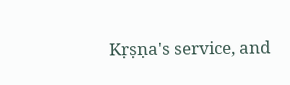Kṛṣṇa's service, and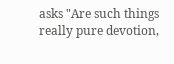asks "Are such things really pure devotion,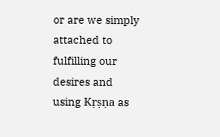or are we simply attached to fulfilling our desires and using Kṛṣṇa as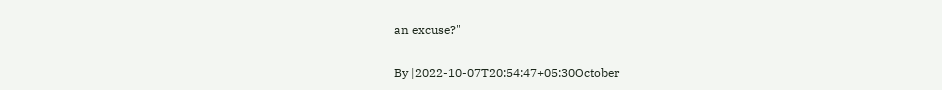an excuse?"

By |2022-10-07T20:54:47+05:30October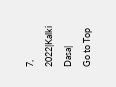7, 2022|Kalki Dasa|
Go to Top